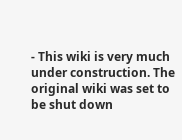- This wiki is very much under construction. The original wiki was set to be shut down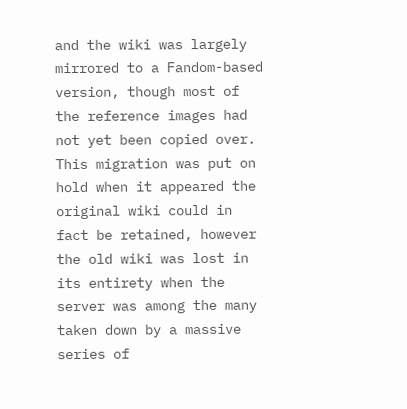and the wiki was largely mirrored to a Fandom-based version, though most of the reference images had not yet been copied over. This migration was put on hold when it appeared the original wiki could in fact be retained, however the old wiki was lost in its entirety when the server was among the many taken down by a massive series of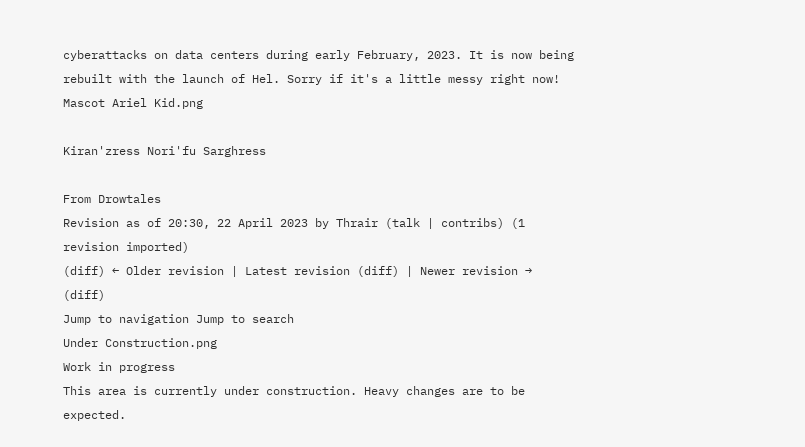cyberattacks on data centers during early February, 2023. It is now being rebuilt with the launch of Hel. Sorry if it's a little messy right now!
Mascot Ariel Kid.png

Kiran'zress Nori'fu Sarghress

From Drowtales
Revision as of 20:30, 22 April 2023 by Thrair (talk | contribs) (1 revision imported)
(diff) ← Older revision | Latest revision (diff) | Newer revision → (diff)
Jump to navigation Jump to search
Under Construction.png
Work in progress
This area is currently under construction. Heavy changes are to be expected.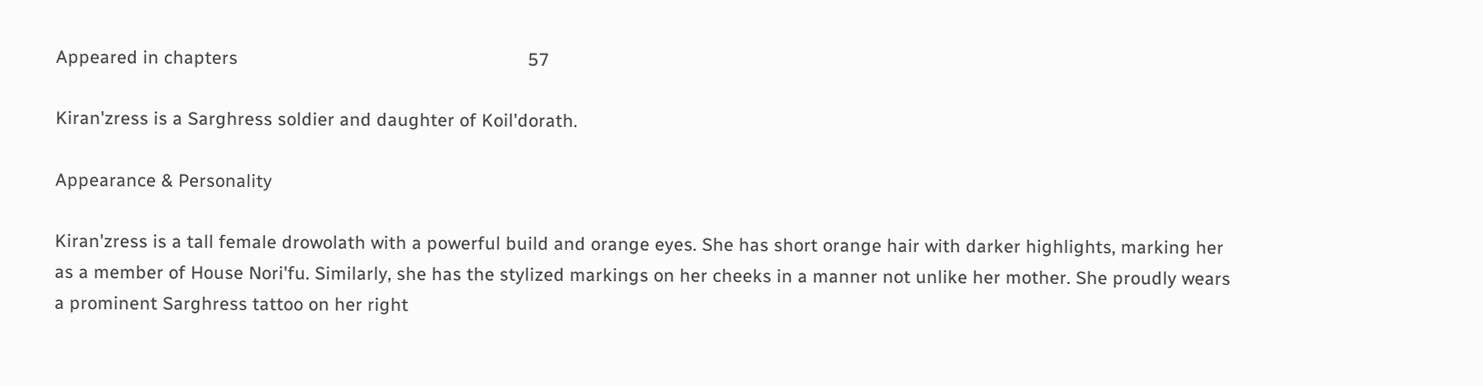Appeared in chapters                                                          57

Kiran'zress is a Sarghress soldier and daughter of Koil'dorath.

Appearance & Personality

Kiran'zress is a tall female drowolath with a powerful build and orange eyes. She has short orange hair with darker highlights, marking her as a member of House Nori'fu. Similarly, she has the stylized markings on her cheeks in a manner not unlike her mother. She proudly wears a prominent Sarghress tattoo on her right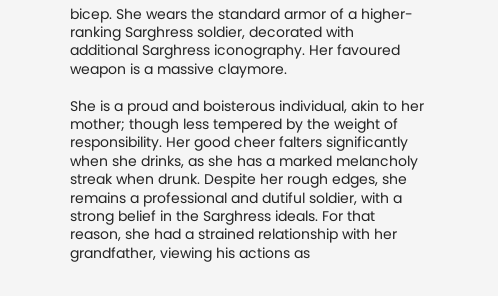bicep. She wears the standard armor of a higher-ranking Sarghress soldier, decorated with additional Sarghress iconography. Her favoured weapon is a massive claymore.

She is a proud and boisterous individual, akin to her mother; though less tempered by the weight of responsibility. Her good cheer falters significantly when she drinks, as she has a marked melancholy streak when drunk. Despite her rough edges, she remains a professional and dutiful soldier, with a strong belief in the Sarghress ideals. For that reason, she had a strained relationship with her grandfather, viewing his actions as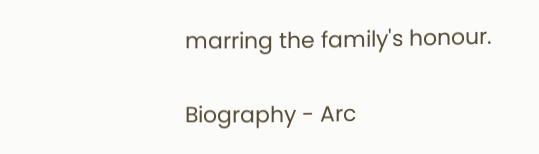marring the family's honour.

Biography - Arc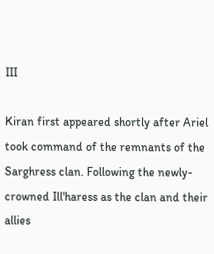III

Kiran first appeared shortly after Ariel took command of the remnants of the Sarghress clan. Following the newly-crowned Ill'haress as the clan and their allies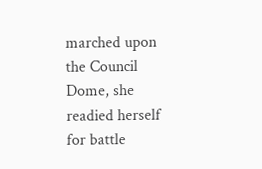marched upon the Council Dome, she readied herself for battle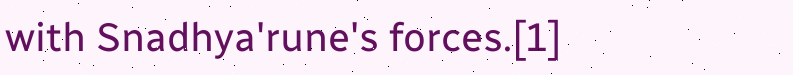with Snadhya'rune's forces.[1]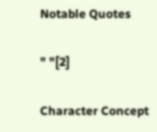Notable Quotes

" "[2]

Character Concept